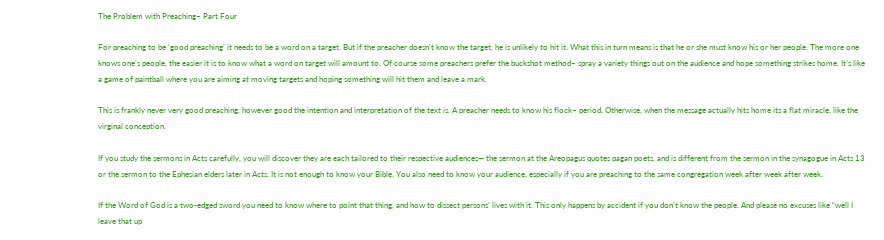The Problem with Preaching– Part Four

For preaching to be ‘good preaching’ it needs to be a word on a target. But if the preacher doesn’t know the target, he is unlikely to hit it. What this in turn means is that he or she must know his or her people. The more one knows one’s people, the easier it is to know what a word on target will amount to. Of course some preachers prefer the buckshot method– spray a variety things out on the audience and hope something strikes home. It’s like a game of paintball where you are aiming at moving targets and hoping something will hit them and leave a mark.

This is frankly never very good preaching, however good the intention and interpretation of the text is. A preacher needs to know his flock– period. Otherwise, when the message actually hits home its a flat miracle, like the virginal conception.

If you study the sermons in Acts carefully, you will discover they are each tailored to their respective audiences— the sermon at the Areopagus quotes pagan poets, and is different from the sermon in the synagogue in Acts 13 or the sermon to the Ephesian elders later in Acts. It is not enough to know your Bible. You also need to know your audience, especially if you are preaching to the same congregation week after week after week.

If the Word of God is a two-edged sword you need to know where to point that thing, and how to dissect persons’ lives with it. This only happens by accident if you don’t know the people. And please no excuses like “well I leave that up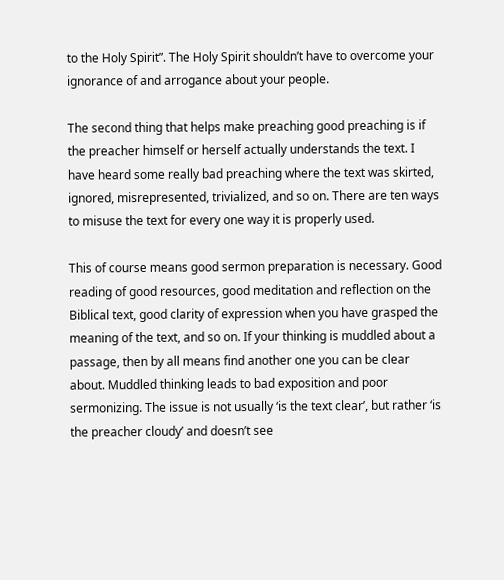to the Holy Spirit”. The Holy Spirit shouldn’t have to overcome your ignorance of and arrogance about your people.

The second thing that helps make preaching good preaching is if the preacher himself or herself actually understands the text. I have heard some really bad preaching where the text was skirted, ignored, misrepresented, trivialized, and so on. There are ten ways to misuse the text for every one way it is properly used.

This of course means good sermon preparation is necessary. Good reading of good resources, good meditation and reflection on the Biblical text, good clarity of expression when you have grasped the meaning of the text, and so on. If your thinking is muddled about a passage, then by all means find another one you can be clear about. Muddled thinking leads to bad exposition and poor sermonizing. The issue is not usually ‘is the text clear’, but rather ‘is the preacher cloudy’ and doesn’t see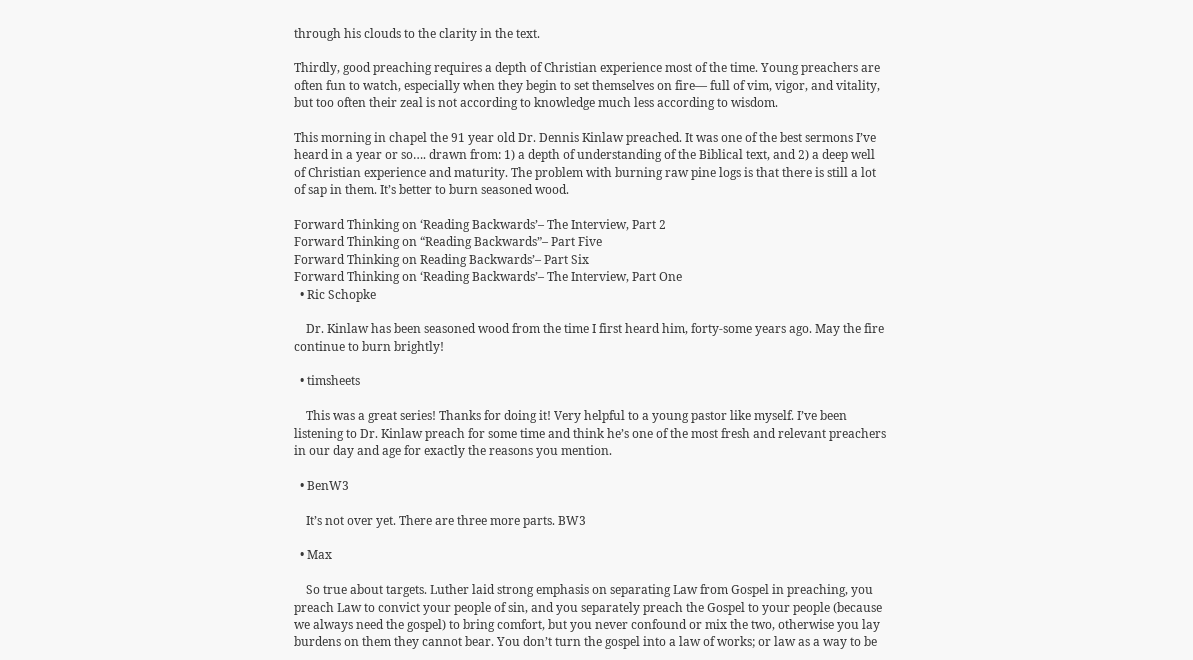through his clouds to the clarity in the text.

Thirdly, good preaching requires a depth of Christian experience most of the time. Young preachers are often fun to watch, especially when they begin to set themselves on fire— full of vim, vigor, and vitality, but too often their zeal is not according to knowledge much less according to wisdom.

This morning in chapel the 91 year old Dr. Dennis Kinlaw preached. It was one of the best sermons I’ve heard in a year or so…. drawn from: 1) a depth of understanding of the Biblical text, and 2) a deep well of Christian experience and maturity. The problem with burning raw pine logs is that there is still a lot of sap in them. It’s better to burn seasoned wood.

Forward Thinking on ‘Reading Backwards’– The Interview, Part 2
Forward Thinking on “Reading Backwards”– Part Five
Forward Thinking on Reading Backwards’– Part Six
Forward Thinking on ‘Reading Backwards’– The Interview, Part One
  • Ric Schopke

    Dr. Kinlaw has been seasoned wood from the time I first heard him, forty-some years ago. May the fire continue to burn brightly!

  • timsheets

    This was a great series! Thanks for doing it! Very helpful to a young pastor like myself. I’ve been listening to Dr. Kinlaw preach for some time and think he’s one of the most fresh and relevant preachers in our day and age for exactly the reasons you mention.

  • BenW3

    It’s not over yet. There are three more parts. BW3

  • Max

    So true about targets. Luther laid strong emphasis on separating Law from Gospel in preaching, you preach Law to convict your people of sin, and you separately preach the Gospel to your people (because we always need the gospel) to bring comfort, but you never confound or mix the two, otherwise you lay burdens on them they cannot bear. You don’t turn the gospel into a law of works; or law as a way to be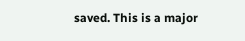saved. This is a major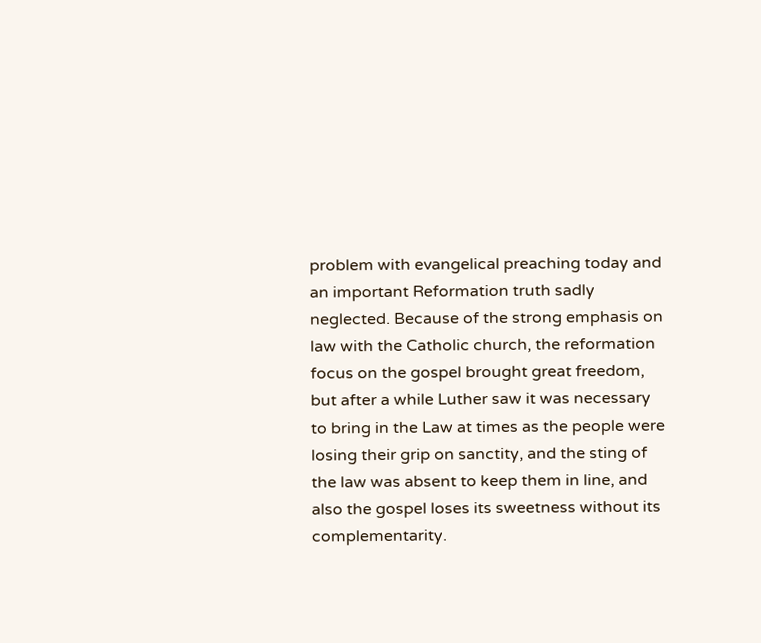problem with evangelical preaching today and an important Reformation truth sadly neglected. Because of the strong emphasis on law with the Catholic church, the reformation focus on the gospel brought great freedom, but after a while Luther saw it was necessary to bring in the Law at times as the people were losing their grip on sanctity, and the sting of the law was absent to keep them in line, and also the gospel loses its sweetness without its complementarity.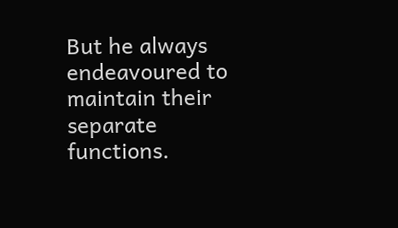But he always endeavoured to maintain their separate functions.